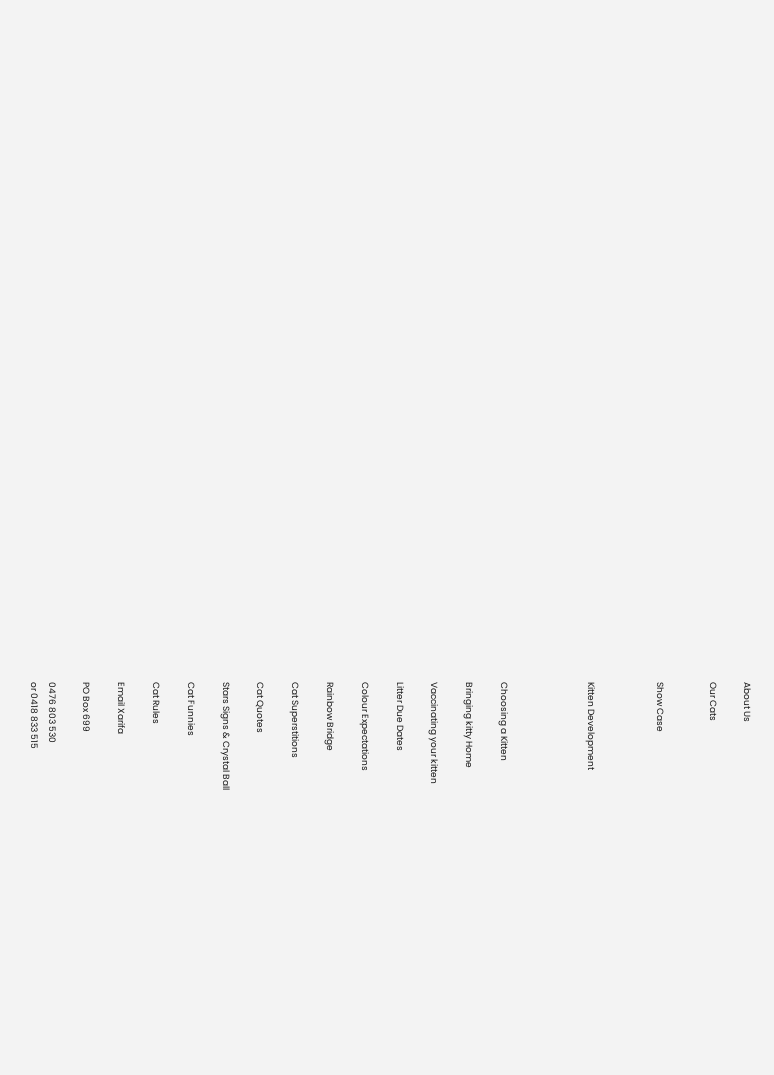About Us

Our Cats


Show Case



Kitten Development




Choosing a Kitten

Bringing kitty Home

Vaccinating your kitten

Litter Due Dates

Colour Expectations

Rainbow Bridge

Cat Superstitions

Cat Quotes

Stars Signs & Crystal Ball

Cat Funnies

Cat Rules

Email Xarifa

PO Box 699

0476 803 530
or 0418 833 515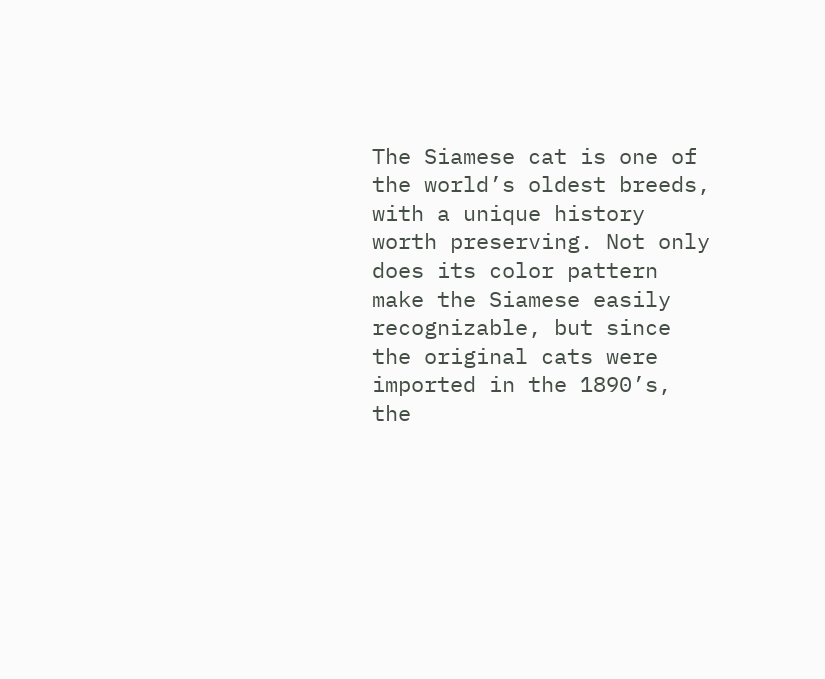The Siamese cat is one of the world’s oldest breeds, with a unique history worth preserving. Not only does its color pattern make the Siamese easily recognizable, but since the original cats were imported in the 1890’s, the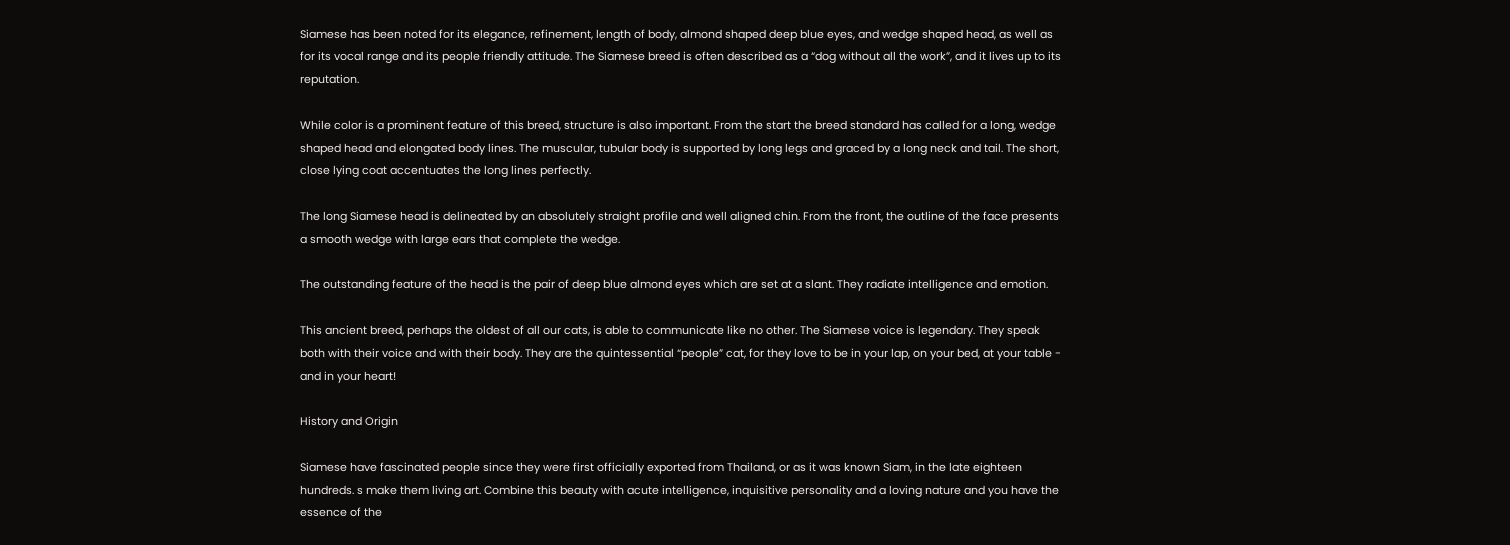Siamese has been noted for its elegance, refinement, length of body, almond shaped deep blue eyes, and wedge shaped head, as well as for its vocal range and its people friendly attitude. The Siamese breed is often described as a “dog without all the work”, and it lives up to its reputation.

While color is a prominent feature of this breed, structure is also important. From the start the breed standard has called for a long, wedge shaped head and elongated body lines. The muscular, tubular body is supported by long legs and graced by a long neck and tail. The short, close lying coat accentuates the long lines perfectly.

The long Siamese head is delineated by an absolutely straight profile and well aligned chin. From the front, the outline of the face presents a smooth wedge with large ears that complete the wedge.

The outstanding feature of the head is the pair of deep blue almond eyes which are set at a slant. They radiate intelligence and emotion.

This ancient breed, perhaps the oldest of all our cats, is able to communicate like no other. The Siamese voice is legendary. They speak both with their voice and with their body. They are the quintessential “people” cat, for they love to be in your lap, on your bed, at your table - and in your heart!

History and Origin

Siamese have fascinated people since they were first officially exported from Thailand, or as it was known Siam, in the late eighteen hundreds. s make them living art. Combine this beauty with acute intelligence, inquisitive personality and a loving nature and you have the essence of the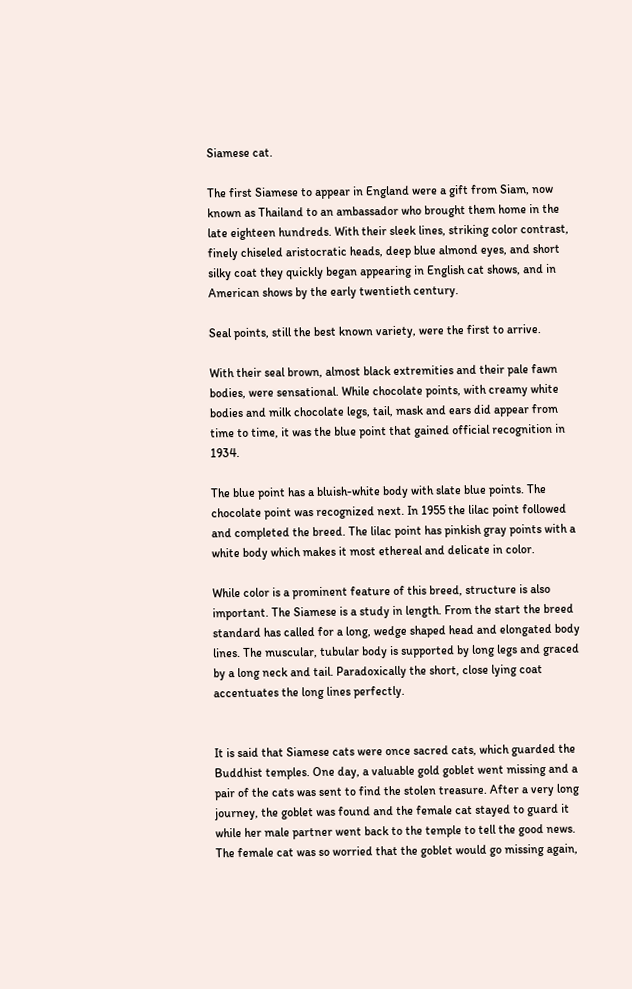Siamese cat.

The first Siamese to appear in England were a gift from Siam, now known as Thailand to an ambassador who brought them home in the late eighteen hundreds. With their sleek lines, striking color contrast, finely chiseled aristocratic heads, deep blue almond eyes, and short silky coat they quickly began appearing in English cat shows, and in American shows by the early twentieth century.

Seal points, still the best known variety, were the first to arrive.

With their seal brown, almost black extremities and their pale fawn bodies, were sensational. While chocolate points, with creamy white bodies and milk chocolate legs, tail, mask and ears did appear from time to time, it was the blue point that gained official recognition in 1934.

The blue point has a bluish-white body with slate blue points. The chocolate point was recognized next. In 1955 the lilac point followed and completed the breed. The lilac point has pinkish gray points with a white body which makes it most ethereal and delicate in color.

While color is a prominent feature of this breed, structure is also important. The Siamese is a study in length. From the start the breed standard has called for a long, wedge shaped head and elongated body lines. The muscular, tubular body is supported by long legs and graced by a long neck and tail. Paradoxically the short, close lying coat accentuates the long lines perfectly.


It is said that Siamese cats were once sacred cats, which guarded the Buddhist temples. One day, a valuable gold goblet went missing and a pair of the cats was sent to find the stolen treasure. After a very long journey, the goblet was found and the female cat stayed to guard it while her male partner went back to the temple to tell the good news. The female cat was so worried that the goblet would go missing again,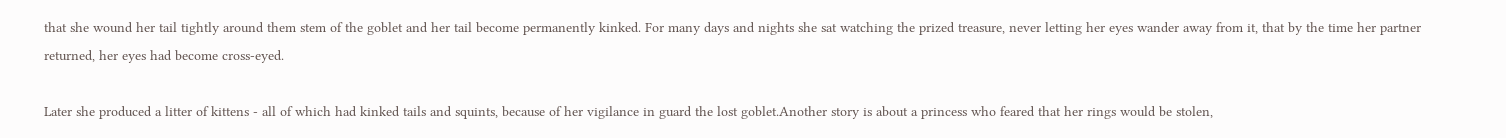that she wound her tail tightly around them stem of the goblet and her tail become permanently kinked. For many days and nights she sat watching the prized treasure, never letting her eyes wander away from it, that by the time her partner returned, her eyes had become cross-eyed.

Later she produced a litter of kittens - all of which had kinked tails and squints, because of her vigilance in guard the lost goblet.Another story is about a princess who feared that her rings would be stolen,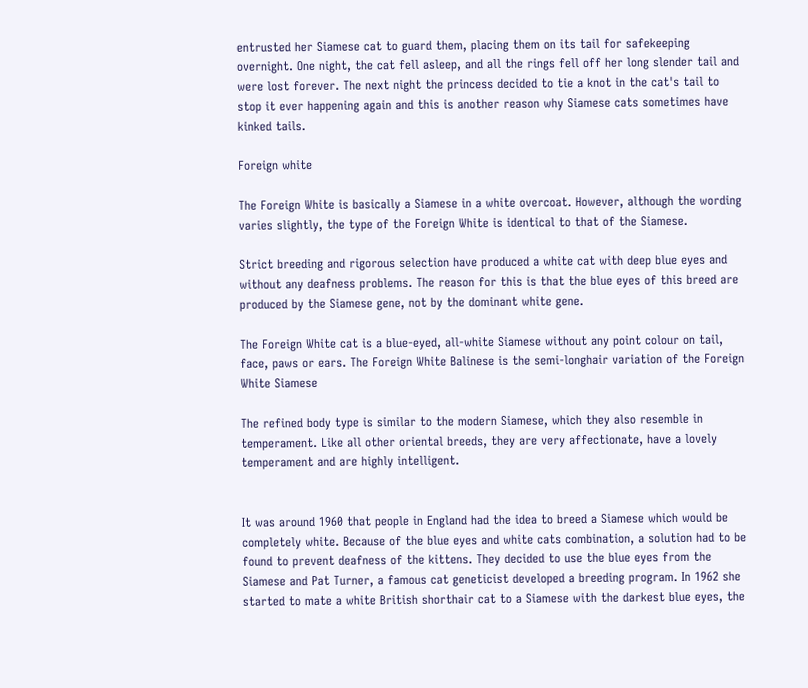entrusted her Siamese cat to guard them, placing them on its tail for safekeeping overnight. One night, the cat fell asleep, and all the rings fell off her long slender tail and were lost forever. The next night the princess decided to tie a knot in the cat's tail to stop it ever happening again and this is another reason why Siamese cats sometimes have kinked tails.

Foreign white

The Foreign White is basically a Siamese in a white overcoat. However, although the wording varies slightly, the type of the Foreign White is identical to that of the Siamese.

Strict breeding and rigorous selection have produced a white cat with deep blue eyes and without any deafness problems. The reason for this is that the blue eyes of this breed are produced by the Siamese gene, not by the dominant white gene.

The Foreign White cat is a blue-eyed, all-white Siamese without any point colour on tail, face, paws or ears. The Foreign White Balinese is the semi-longhair variation of the Foreign White Siamese

The refined body type is similar to the modern Siamese, which they also resemble in temperament. Like all other oriental breeds, they are very affectionate, have a lovely temperament and are highly intelligent.


It was around 1960 that people in England had the idea to breed a Siamese which would be completely white. Because of the blue eyes and white cats combination, a solution had to be found to prevent deafness of the kittens. They decided to use the blue eyes from the Siamese and Pat Turner, a famous cat geneticist developed a breeding program. In 1962 she started to mate a white British shorthair cat to a Siamese with the darkest blue eyes, the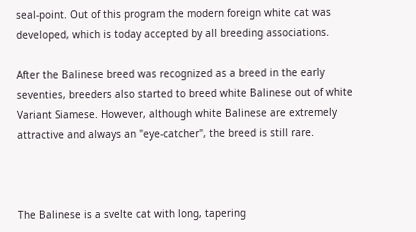seal-point. Out of this program the modern foreign white cat was developed, which is today accepted by all breeding associations.

After the Balinese breed was recognized as a breed in the early seventies, breeders also started to breed white Balinese out of white Variant Siamese. However, although white Balinese are extremely attractive and always an "eye-catcher", the breed is still rare.



The Balinese is a svelte cat with long, tapering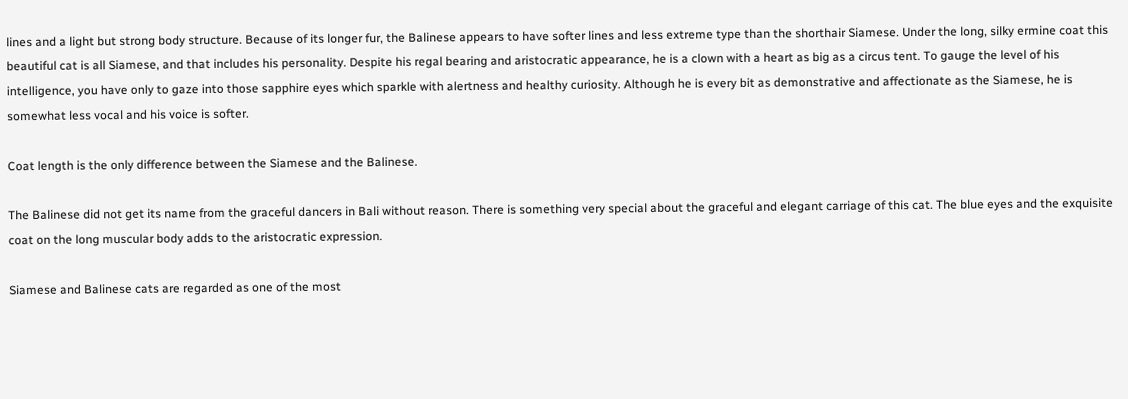lines and a light but strong body structure. Because of its longer fur, the Balinese appears to have softer lines and less extreme type than the shorthair Siamese. Under the long, silky ermine coat this beautiful cat is all Siamese, and that includes his personality. Despite his regal bearing and aristocratic appearance, he is a clown with a heart as big as a circus tent. To gauge the level of his intelligence, you have only to gaze into those sapphire eyes which sparkle with alertness and healthy curiosity. Although he is every bit as demonstrative and affectionate as the Siamese, he is somewhat less vocal and his voice is softer.

Coat length is the only difference between the Siamese and the Balinese.

The Balinese did not get its name from the graceful dancers in Bali without reason. There is something very special about the graceful and elegant carriage of this cat. The blue eyes and the exquisite coat on the long muscular body adds to the aristocratic expression.

Siamese and Balinese cats are regarded as one of the most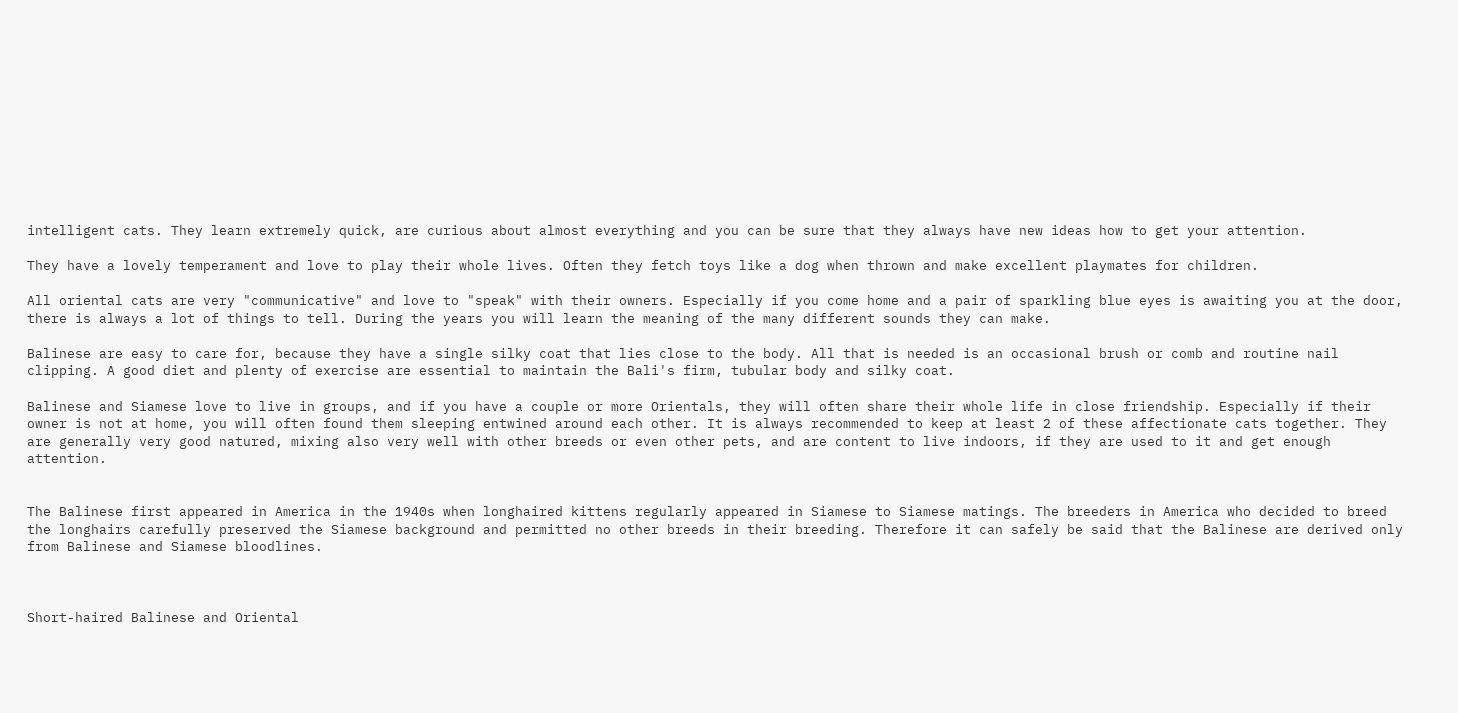intelligent cats. They learn extremely quick, are curious about almost everything and you can be sure that they always have new ideas how to get your attention.

They have a lovely temperament and love to play their whole lives. Often they fetch toys like a dog when thrown and make excellent playmates for children.

All oriental cats are very "communicative" and love to "speak" with their owners. Especially if you come home and a pair of sparkling blue eyes is awaiting you at the door, there is always a lot of things to tell. During the years you will learn the meaning of the many different sounds they can make.

Balinese are easy to care for, because they have a single silky coat that lies close to the body. All that is needed is an occasional brush or comb and routine nail clipping. A good diet and plenty of exercise are essential to maintain the Bali's firm, tubular body and silky coat.

Balinese and Siamese love to live in groups, and if you have a couple or more Orientals, they will often share their whole life in close friendship. Especially if their owner is not at home, you will often found them sleeping entwined around each other. It is always recommended to keep at least 2 of these affectionate cats together. They are generally very good natured, mixing also very well with other breeds or even other pets, and are content to live indoors, if they are used to it and get enough attention.


The Balinese first appeared in America in the 1940s when longhaired kittens regularly appeared in Siamese to Siamese matings. The breeders in America who decided to breed the longhairs carefully preserved the Siamese background and permitted no other breeds in their breeding. Therefore it can safely be said that the Balinese are derived only from Balinese and Siamese bloodlines.



Short-haired Balinese and Oriental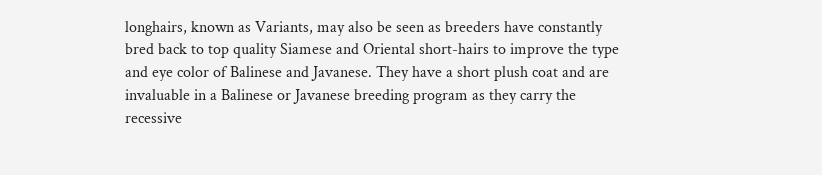longhairs, known as Variants, may also be seen as breeders have constantly bred back to top quality Siamese and Oriental short-hairs to improve the type and eye color of Balinese and Javanese. They have a short plush coat and are invaluable in a Balinese or Javanese breeding program as they carry the recessive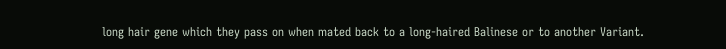long hair gene which they pass on when mated back to a long-haired Balinese or to another Variant.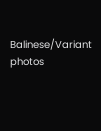Balinese/Variant photos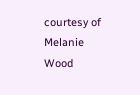courtesy of Melanie Wood